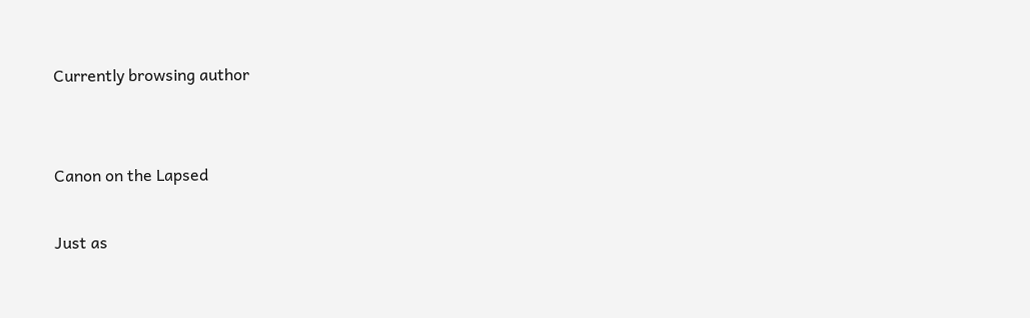Currently browsing author


Canon on the Lapsed

Just as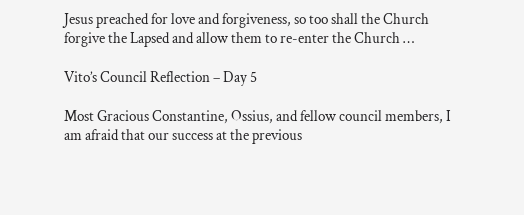Jesus preached for love and forgiveness, so too shall the Church forgive the Lapsed and allow them to re-enter the Church …

Vito’s Council Reflection – Day 5

Most Gracious Constantine, Ossius, and fellow council members, I am afraid that our success at the previous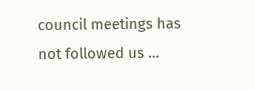council meetings has not followed us …